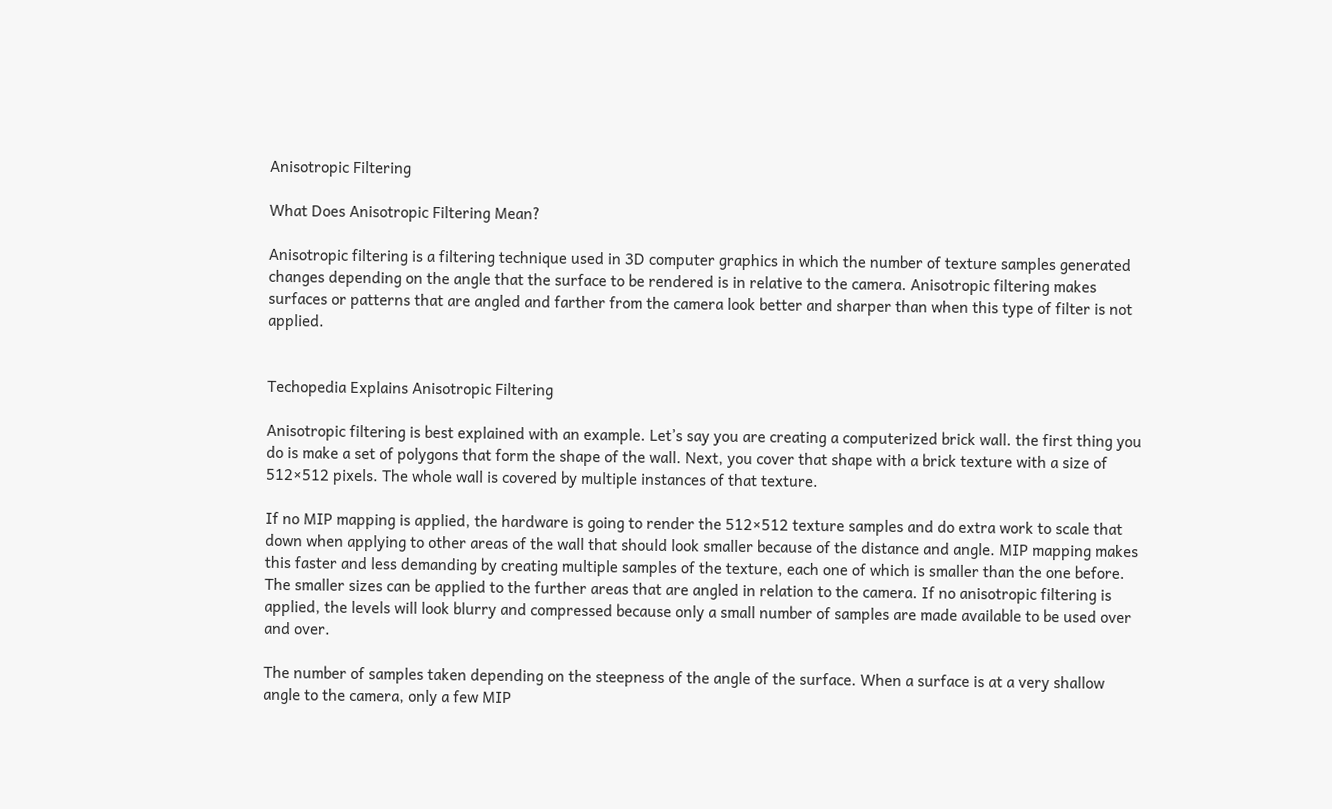Anisotropic Filtering

What Does Anisotropic Filtering Mean?

Anisotropic filtering is a filtering technique used in 3D computer graphics in which the number of texture samples generated changes depending on the angle that the surface to be rendered is in relative to the camera. Anisotropic filtering makes surfaces or patterns that are angled and farther from the camera look better and sharper than when this type of filter is not applied.


Techopedia Explains Anisotropic Filtering

Anisotropic filtering is best explained with an example. Let’s say you are creating a computerized brick wall. the first thing you do is make a set of polygons that form the shape of the wall. Next, you cover that shape with a brick texture with a size of 512×512 pixels. The whole wall is covered by multiple instances of that texture.

If no MIP mapping is applied, the hardware is going to render the 512×512 texture samples and do extra work to scale that down when applying to other areas of the wall that should look smaller because of the distance and angle. MIP mapping makes this faster and less demanding by creating multiple samples of the texture, each one of which is smaller than the one before. The smaller sizes can be applied to the further areas that are angled in relation to the camera. If no anisotropic filtering is applied, the levels will look blurry and compressed because only a small number of samples are made available to be used over and over.

The number of samples taken depending on the steepness of the angle of the surface. When a surface is at a very shallow angle to the camera, only a few MIP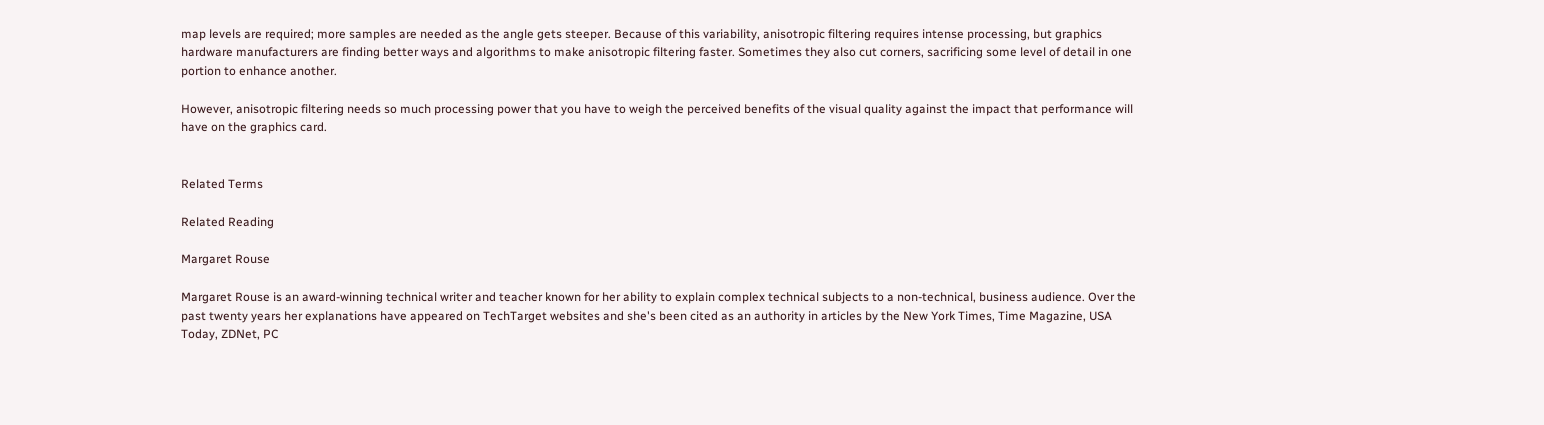map levels are required; more samples are needed as the angle gets steeper. Because of this variability, anisotropic filtering requires intense processing, but graphics hardware manufacturers are finding better ways and algorithms to make anisotropic filtering faster. Sometimes they also cut corners, sacrificing some level of detail in one portion to enhance another.

However, anisotropic filtering needs so much processing power that you have to weigh the perceived benefits of the visual quality against the impact that performance will have on the graphics card.


Related Terms

Related Reading

Margaret Rouse

Margaret Rouse is an award-winning technical writer and teacher known for her ability to explain complex technical subjects to a non-technical, business audience. Over the past twenty years her explanations have appeared on TechTarget websites and she's been cited as an authority in articles by the New York Times, Time Magazine, USA Today, ZDNet, PC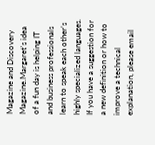Magazine and Discovery Magazine.Margaret's idea of a fun day is helping IT and business professionals learn to speak each other’s highly specialized languages. If you have a suggestion for a new definition or how to improve a technical explanation, please email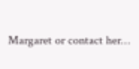Margaret or contact her…